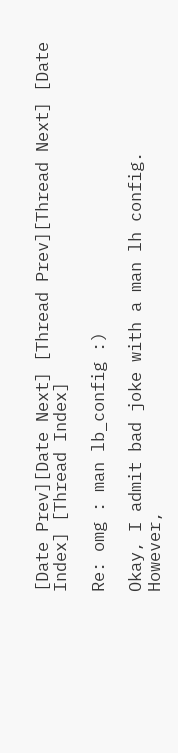[Date Prev][Date Next] [Thread Prev][Thread Next] [Date Index] [Thread Index]

Re: omg : man lb_config :)

Okay, I admit bad joke with a man lh config.
However,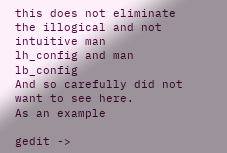this does not eliminate the illogical and not intuitive man
lh_config and man lb_config
And so carefully did not want to see here.
As an example

gedit ->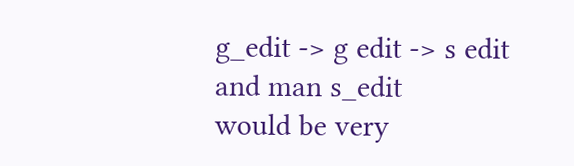g_edit -> g edit -> s edit
and man s_edit
would be very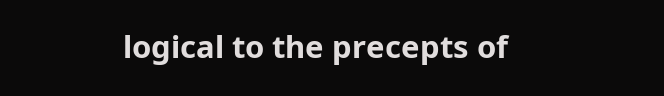logical to the precepts of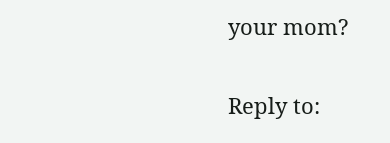your mom?

Reply to: